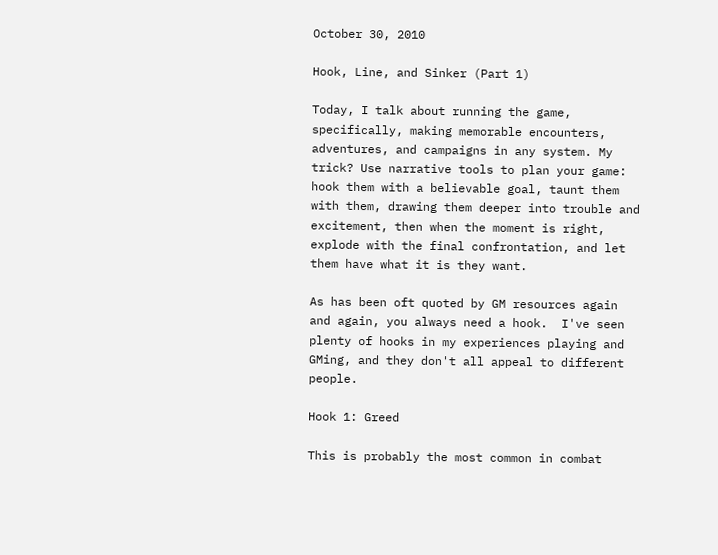October 30, 2010

Hook, Line, and Sinker (Part 1)

Today, I talk about running the game, specifically, making memorable encounters, adventures, and campaigns in any system. My trick? Use narrative tools to plan your game: hook them with a believable goal, taunt them with them, drawing them deeper into trouble and excitement, then when the moment is right, explode with the final confrontation, and let them have what it is they want.

As has been oft quoted by GM resources again and again, you always need a hook.  I've seen plenty of hooks in my experiences playing and GMing, and they don't all appeal to different people.

Hook 1: Greed

This is probably the most common in combat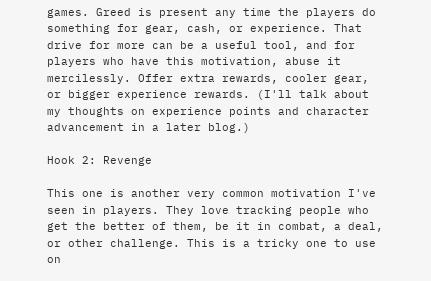games. Greed is present any time the players do something for gear, cash, or experience. That drive for more can be a useful tool, and for players who have this motivation, abuse it mercilessly. Offer extra rewards, cooler gear, or bigger experience rewards. (I'll talk about my thoughts on experience points and character advancement in a later blog.)

Hook 2: Revenge

This one is another very common motivation I've seen in players. They love tracking people who get the better of them, be it in combat, a deal, or other challenge. This is a tricky one to use on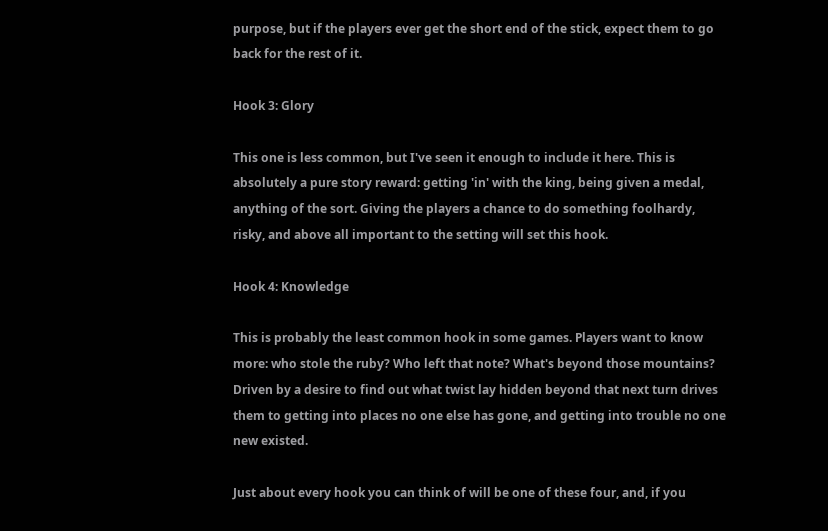purpose, but if the players ever get the short end of the stick, expect them to go back for the rest of it.

Hook 3: Glory

This one is less common, but I've seen it enough to include it here. This is absolutely a pure story reward: getting 'in' with the king, being given a medal, anything of the sort. Giving the players a chance to do something foolhardy, risky, and above all important to the setting will set this hook.

Hook 4: Knowledge

This is probably the least common hook in some games. Players want to know more: who stole the ruby? Who left that note? What's beyond those mountains? Driven by a desire to find out what twist lay hidden beyond that next turn drives them to getting into places no one else has gone, and getting into trouble no one new existed.

Just about every hook you can think of will be one of these four, and, if you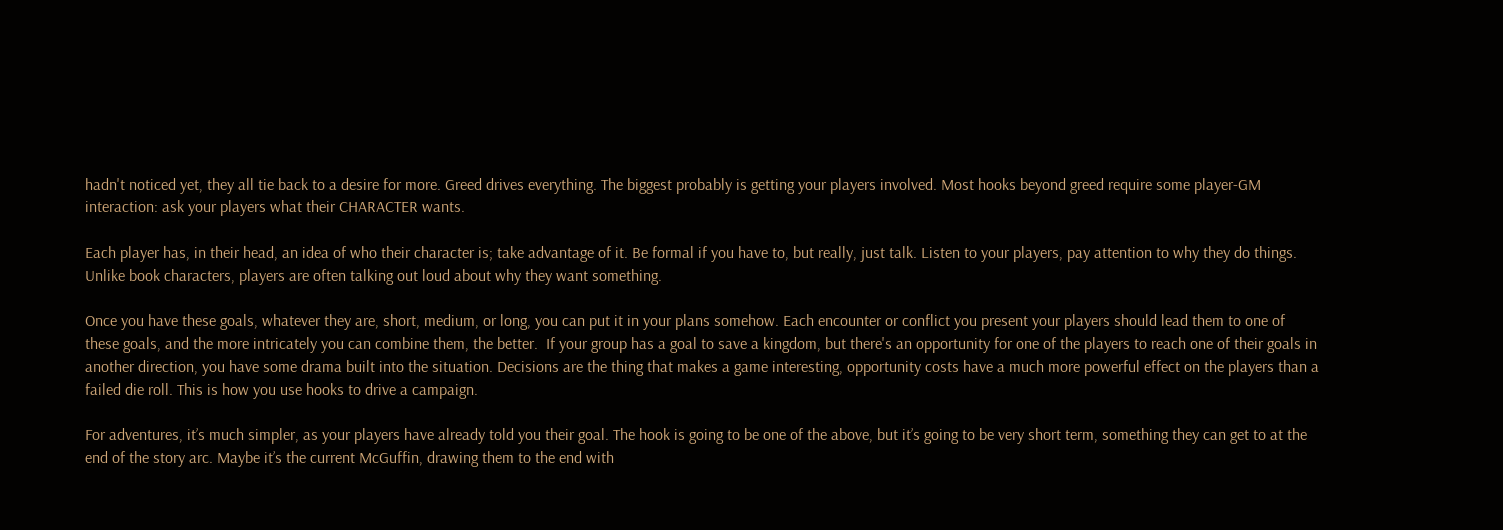hadn't noticed yet, they all tie back to a desire for more. Greed drives everything. The biggest probably is getting your players involved. Most hooks beyond greed require some player-GM interaction: ask your players what their CHARACTER wants.

Each player has, in their head, an idea of who their character is; take advantage of it. Be formal if you have to, but really, just talk. Listen to your players, pay attention to why they do things. Unlike book characters, players are often talking out loud about why they want something.

Once you have these goals, whatever they are, short, medium, or long, you can put it in your plans somehow. Each encounter or conflict you present your players should lead them to one of these goals, and the more intricately you can combine them, the better.  If your group has a goal to save a kingdom, but there's an opportunity for one of the players to reach one of their goals in another direction, you have some drama built into the situation. Decisions are the thing that makes a game interesting, opportunity costs have a much more powerful effect on the players than a failed die roll. This is how you use hooks to drive a campaign.

For adventures, it’s much simpler, as your players have already told you their goal. The hook is going to be one of the above, but it’s going to be very short term, something they can get to at the end of the story arc. Maybe it’s the current McGuffin, drawing them to the end with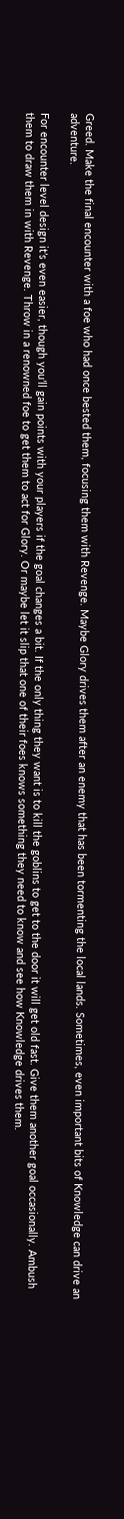Greed. Make the final encounter with a foe who had once bested them, focusing them with Revenge. Maybe Glory drives them after an enemy that has been tormenting the local lands. Sometimes, even important bits of Knowledge can drive an adventure.

For encounter level design it’s even easier, though you’ll gain points with your players if the goal changes a bit. If the only thing they want is to kill the goblins to get to the door it will get old fast. Give them another goal occasionally. Ambush them to draw them in with Revenge. Throw in a renowned foe to get them to act for Glory. Or maybe let it slip that one of their foes knows something they need to know and see how Knowledge drives them.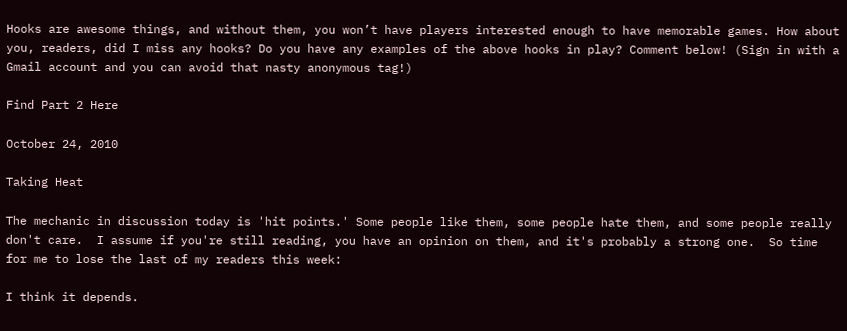Hooks are awesome things, and without them, you won’t have players interested enough to have memorable games. How about you, readers, did I miss any hooks? Do you have any examples of the above hooks in play? Comment below! (Sign in with a Gmail account and you can avoid that nasty anonymous tag!)

Find Part 2 Here

October 24, 2010

Taking Heat

The mechanic in discussion today is 'hit points.' Some people like them, some people hate them, and some people really don't care.  I assume if you're still reading, you have an opinion on them, and it's probably a strong one.  So time for me to lose the last of my readers this week:

I think it depends.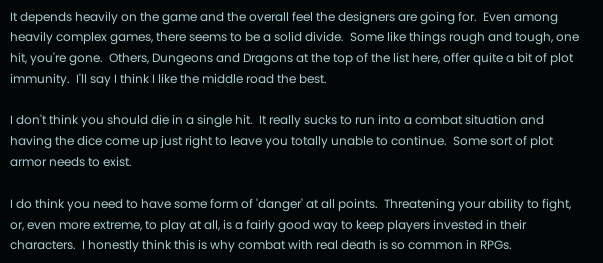It depends heavily on the game and the overall feel the designers are going for.  Even among heavily complex games, there seems to be a solid divide.  Some like things rough and tough, one hit, you're gone.  Others, Dungeons and Dragons at the top of the list here, offer quite a bit of plot immunity.  I'll say I think I like the middle road the best.

I don't think you should die in a single hit.  It really sucks to run into a combat situation and having the dice come up just right to leave you totally unable to continue.  Some sort of plot armor needs to exist.

I do think you need to have some form of 'danger' at all points.  Threatening your ability to fight, or, even more extreme, to play at all, is a fairly good way to keep players invested in their characters.  I honestly think this is why combat with real death is so common in RPGs.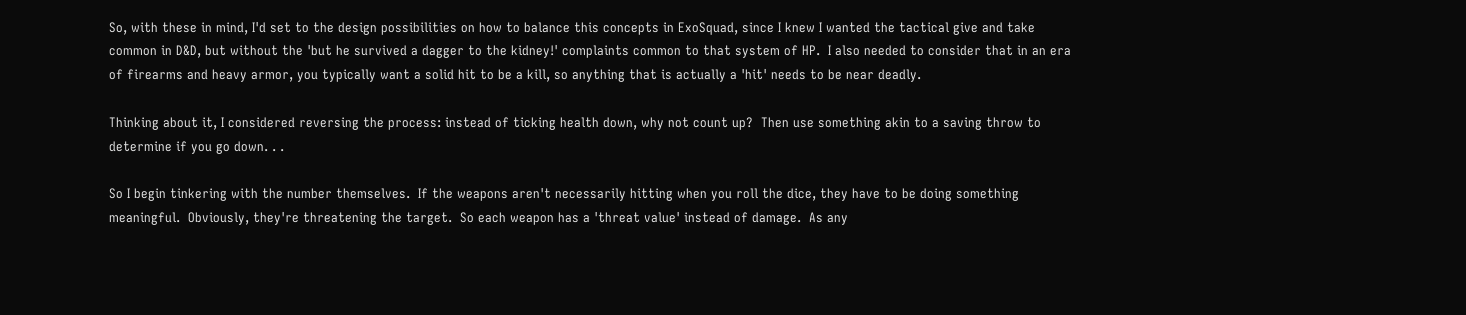So, with these in mind, I'd set to the design possibilities on how to balance this concepts in ExoSquad, since I knew I wanted the tactical give and take common in D&D, but without the 'but he survived a dagger to the kidney!' complaints common to that system of HP.  I also needed to consider that in an era of firearms and heavy armor, you typically want a solid hit to be a kill, so anything that is actually a 'hit' needs to be near deadly.

Thinking about it, I considered reversing the process: instead of ticking health down, why not count up?  Then use something akin to a saving throw to determine if you go down. . .

So I begin tinkering with the number themselves.  If the weapons aren't necessarily hitting when you roll the dice, they have to be doing something meaningful.  Obviously, they're threatening the target.  So each weapon has a 'threat value' instead of damage.  As any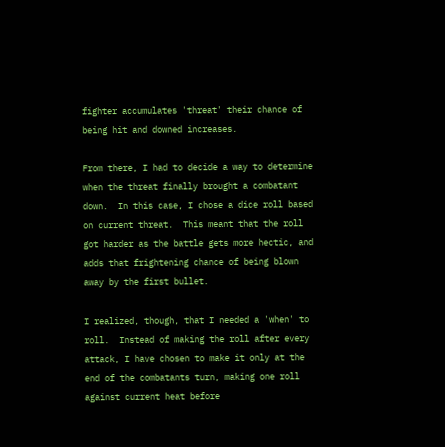fighter accumulates 'threat' their chance of being hit and downed increases.

From there, I had to decide a way to determine when the threat finally brought a combatant down.  In this case, I chose a dice roll based on current threat.  This meant that the roll got harder as the battle gets more hectic, and adds that frightening chance of being blown away by the first bullet.

I realized, though, that I needed a 'when' to roll.  Instead of making the roll after every attack, I have chosen to make it only at the end of the combatants turn, making one roll against current heat before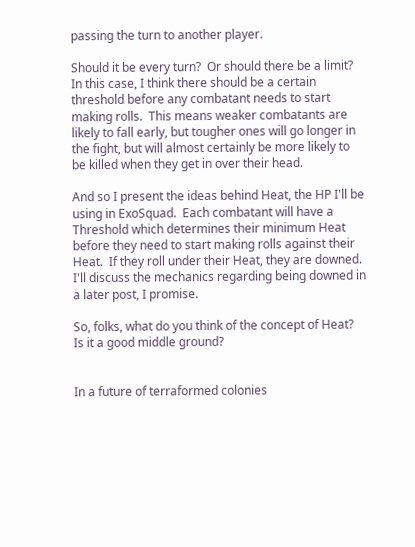passing the turn to another player.

Should it be every turn?  Or should there be a limit?  In this case, I think there should be a certain threshold before any combatant needs to start making rolls.  This means weaker combatants are likely to fall early, but tougher ones will go longer in the fight, but will almost certainly be more likely to be killed when they get in over their head.

And so I present the ideas behind Heat, the HP I'll be using in ExoSquad.  Each combatant will have a Threshold which determines their minimum Heat before they need to start making rolls against their Heat.  If they roll under their Heat, they are downed.  I'll discuss the mechanics regarding being downed in a later post, I promise.

So, folks, what do you think of the concept of Heat?  Is it a good middle ground?


In a future of terraformed colonies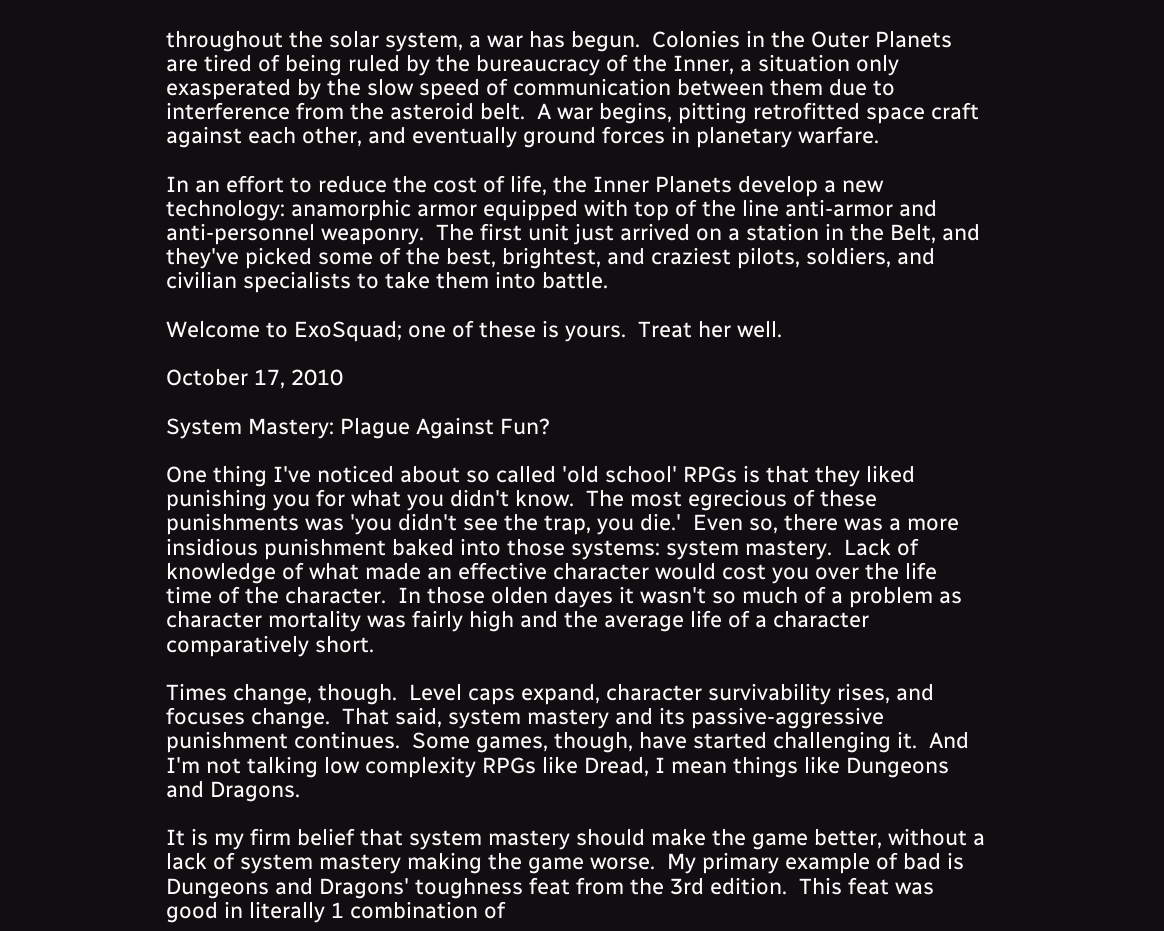throughout the solar system, a war has begun.  Colonies in the Outer Planets are tired of being ruled by the bureaucracy of the Inner, a situation only exasperated by the slow speed of communication between them due to interference from the asteroid belt.  A war begins, pitting retrofitted space craft against each other, and eventually ground forces in planetary warfare.

In an effort to reduce the cost of life, the Inner Planets develop a new technology: anamorphic armor equipped with top of the line anti-armor and anti-personnel weaponry.  The first unit just arrived on a station in the Belt, and they've picked some of the best, brightest, and craziest pilots, soldiers, and civilian specialists to take them into battle.

Welcome to ExoSquad; one of these is yours.  Treat her well.

October 17, 2010

System Mastery: Plague Against Fun?

One thing I've noticed about so called 'old school' RPGs is that they liked punishing you for what you didn't know.  The most egrecious of these punishments was 'you didn't see the trap, you die.'  Even so, there was a more insidious punishment baked into those systems: system mastery.  Lack of knowledge of what made an effective character would cost you over the life time of the character.  In those olden dayes it wasn't so much of a problem as character mortality was fairly high and the average life of a character comparatively short.

Times change, though.  Level caps expand, character survivability rises, and focuses change.  That said, system mastery and its passive-aggressive punishment continues.  Some games, though, have started challenging it.  And I'm not talking low complexity RPGs like Dread, I mean things like Dungeons and Dragons.

It is my firm belief that system mastery should make the game better, without a lack of system mastery making the game worse.  My primary example of bad is Dungeons and Dragons' toughness feat from the 3rd edition.  This feat was good in literally 1 combination of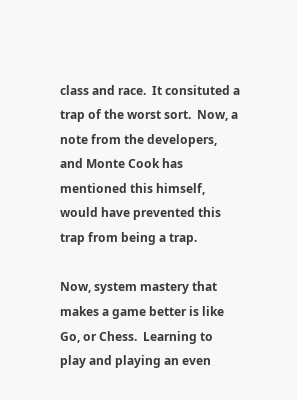class and race.  It consituted a trap of the worst sort.  Now, a note from the developers, and Monte Cook has mentioned this himself, would have prevented this trap from being a trap.

Now, system mastery that makes a game better is like Go, or Chess.  Learning to play and playing an even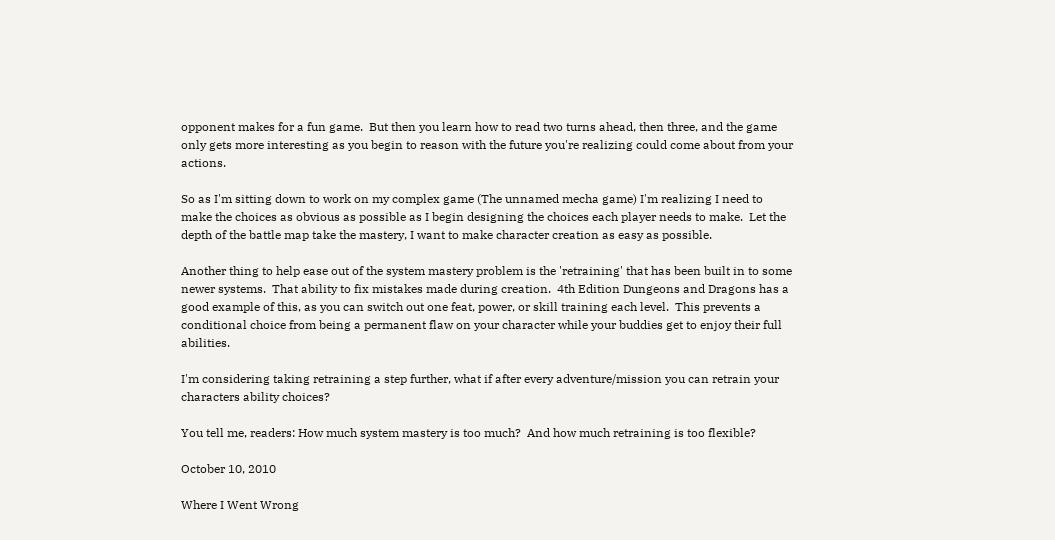opponent makes for a fun game.  But then you learn how to read two turns ahead, then three, and the game only gets more interesting as you begin to reason with the future you're realizing could come about from your actions.

So as I'm sitting down to work on my complex game (The unnamed mecha game) I'm realizing I need to make the choices as obvious as possible as I begin designing the choices each player needs to make.  Let the depth of the battle map take the mastery, I want to make character creation as easy as possible.

Another thing to help ease out of the system mastery problem is the 'retraining' that has been built in to some newer systems.  That ability to fix mistakes made during creation.  4th Edition Dungeons and Dragons has a good example of this, as you can switch out one feat, power, or skill training each level.  This prevents a conditional choice from being a permanent flaw on your character while your buddies get to enjoy their full abilities.

I'm considering taking retraining a step further, what if after every adventure/mission you can retrain your characters ability choices?

You tell me, readers: How much system mastery is too much?  And how much retraining is too flexible?

October 10, 2010

Where I Went Wrong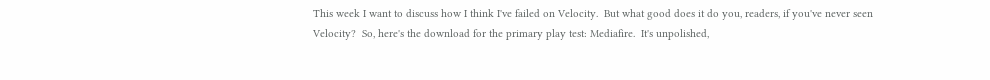This week I want to discuss how I think I've failed on Velocity.  But what good does it do you, readers, if you've never seen Velocity?  So, here's the download for the primary play test: Mediafire.  It's unpolished,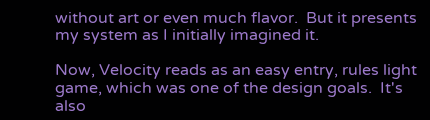without art or even much flavor.  But it presents my system as I initially imagined it.

Now, Velocity reads as an easy entry, rules light game, which was one of the design goals.  It's also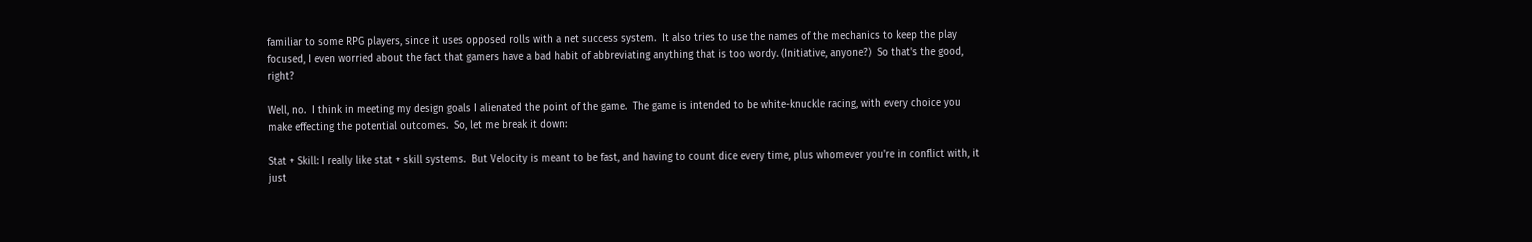familiar to some RPG players, since it uses opposed rolls with a net success system.  It also tries to use the names of the mechanics to keep the play focused, I even worried about the fact that gamers have a bad habit of abbreviating anything that is too wordy. (Initiative, anyone?)  So that's the good, right?

Well, no.  I think in meeting my design goals I alienated the point of the game.  The game is intended to be white-knuckle racing, with every choice you make effecting the potential outcomes.  So, let me break it down:

Stat + Skill: I really like stat + skill systems.  But Velocity is meant to be fast, and having to count dice every time, plus whomever you're in conflict with, it just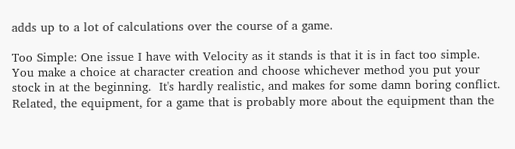adds up to a lot of calculations over the course of a game.

Too Simple: One issue I have with Velocity as it stands is that it is in fact too simple.  You make a choice at character creation and choose whichever method you put your stock in at the beginning.  It's hardly realistic, and makes for some damn boring conflict.  Related, the equipment, for a game that is probably more about the equipment than the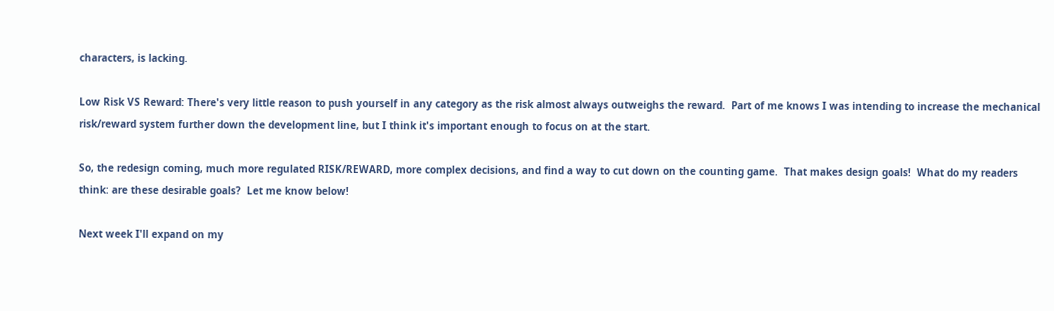characters, is lacking.

Low Risk VS Reward: There's very little reason to push yourself in any category as the risk almost always outweighs the reward.  Part of me knows I was intending to increase the mechanical risk/reward system further down the development line, but I think it's important enough to focus on at the start.

So, the redesign coming, much more regulated RISK/REWARD, more complex decisions, and find a way to cut down on the counting game.  That makes design goals!  What do my readers think: are these desirable goals?  Let me know below!

Next week I'll expand on my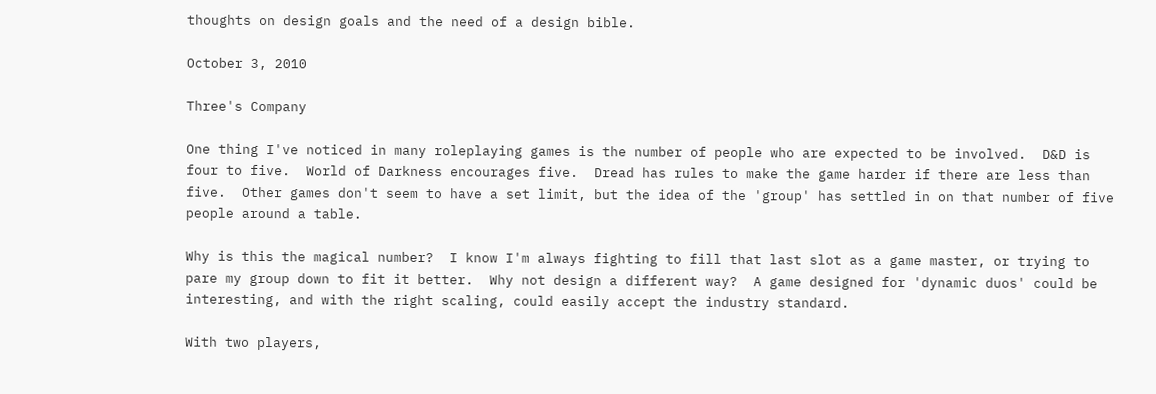thoughts on design goals and the need of a design bible.

October 3, 2010

Three's Company

One thing I've noticed in many roleplaying games is the number of people who are expected to be involved.  D&D is four to five.  World of Darkness encourages five.  Dread has rules to make the game harder if there are less than five.  Other games don't seem to have a set limit, but the idea of the 'group' has settled in on that number of five people around a table.

Why is this the magical number?  I know I'm always fighting to fill that last slot as a game master, or trying to pare my group down to fit it better.  Why not design a different way?  A game designed for 'dynamic duos' could be interesting, and with the right scaling, could easily accept the industry standard.

With two players,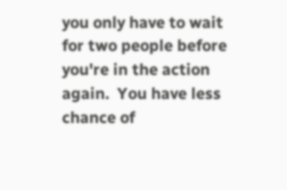you only have to wait for two people before you're in the action again.  You have less chance of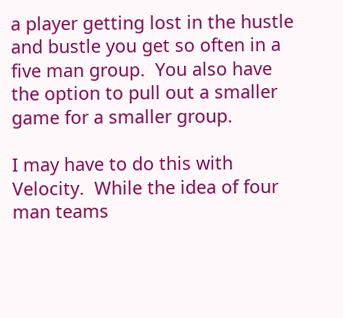a player getting lost in the hustle and bustle you get so often in a five man group.  You also have the option to pull out a smaller game for a smaller group.

I may have to do this with Velocity.  While the idea of four man teams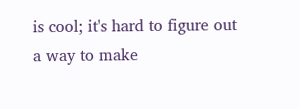is cool; it's hard to figure out a way to make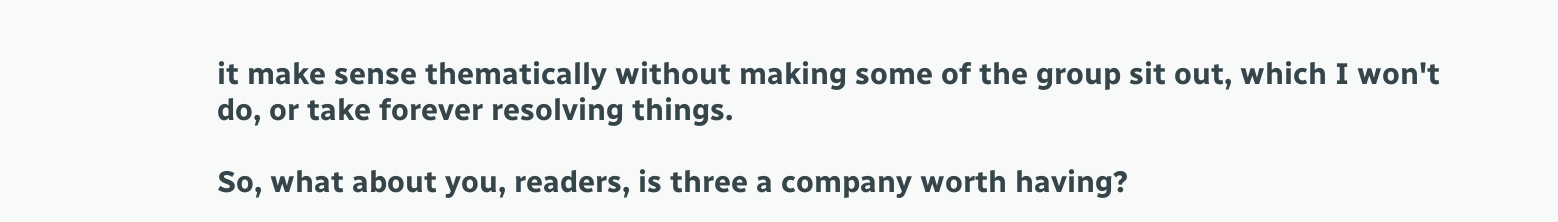it make sense thematically without making some of the group sit out, which I won't do, or take forever resolving things.

So, what about you, readers, is three a company worth having?